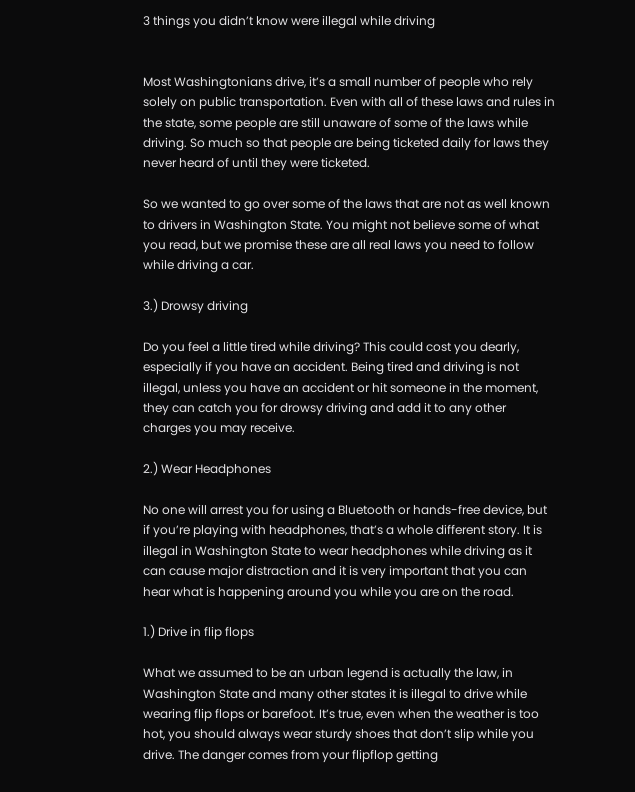3 things you didn’t know were illegal while driving


Most Washingtonians drive, it’s a small number of people who rely solely on public transportation. Even with all of these laws and rules in the state, some people are still unaware of some of the laws while driving. So much so that people are being ticketed daily for laws they never heard of until they were ticketed.

So we wanted to go over some of the laws that are not as well known to drivers in Washington State. You might not believe some of what you read, but we promise these are all real laws you need to follow while driving a car.

3.) Drowsy driving

Do you feel a little tired while driving? This could cost you dearly, especially if you have an accident. Being tired and driving is not illegal, unless you have an accident or hit someone in the moment, they can catch you for drowsy driving and add it to any other charges you may receive.

2.) Wear Headphones

No one will arrest you for using a Bluetooth or hands-free device, but if you’re playing with headphones, that’s a whole different story. It is illegal in Washington State to wear headphones while driving as it can cause major distraction and it is very important that you can hear what is happening around you while you are on the road.

1.) Drive in flip flops

What we assumed to be an urban legend is actually the law, in Washington State and many other states it is illegal to drive while wearing flip flops or barefoot. It’s true, even when the weather is too hot, you should always wear sturdy shoes that don’t slip while you drive. The danger comes from your flipflop getting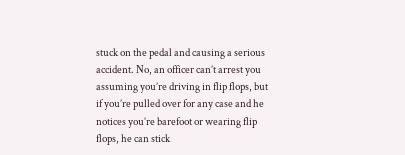stuck on the pedal and causing a serious accident. No, an officer can’t arrest you assuming you’re driving in flip flops, but if you’re pulled over for any case and he notices you’re barefoot or wearing flip flops, he can stick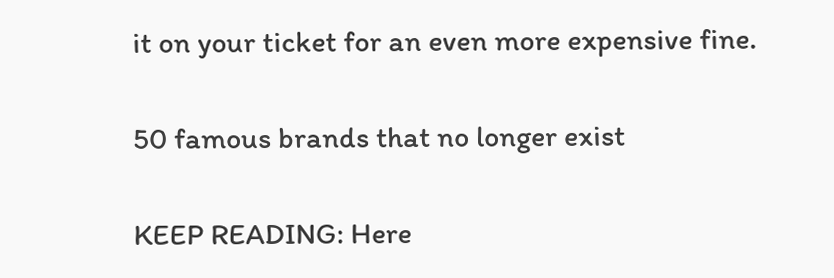it on your ticket for an even more expensive fine.

50 famous brands that no longer exist

KEEP READING: Here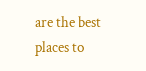are the best places to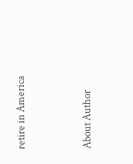retire in America


About Author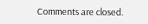Comments are closed.